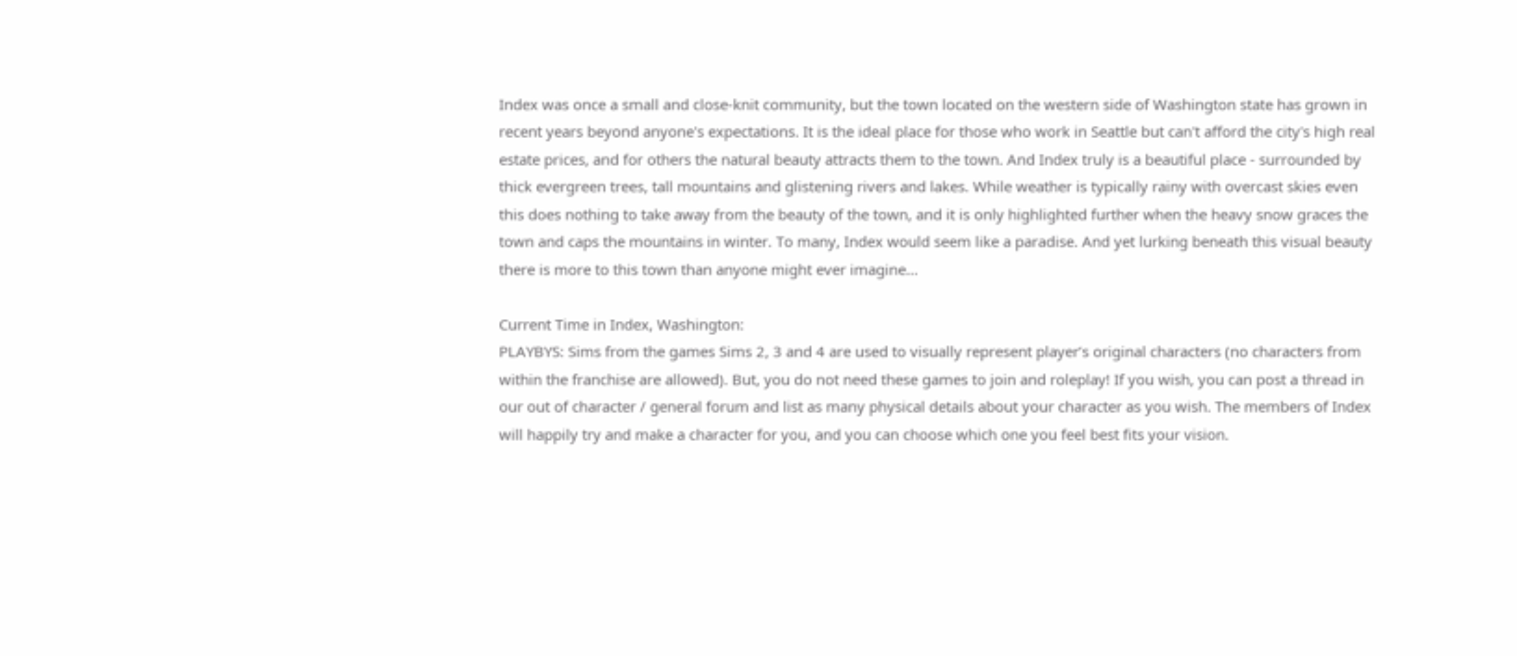Index was once a small and close-knit community, but the town located on the western side of Washington state has grown in recent years beyond anyone's expectations. It is the ideal place for those who work in Seattle but can't afford the city's high real estate prices, and for others the natural beauty attracts them to the town. And Index truly is a beautiful place - surrounded by thick evergreen trees, tall mountains and glistening rivers and lakes. While weather is typically rainy with overcast skies even this does nothing to take away from the beauty of the town, and it is only highlighted further when the heavy snow graces the town and caps the mountains in winter. To many, Index would seem like a paradise. And yet lurking beneath this visual beauty there is more to this town than anyone might ever imagine...

Current Time in Index, Washington:
PLAYBYS: Sims from the games Sims 2, 3 and 4 are used to visually represent player’s original characters (no characters from within the franchise are allowed). But, you do not need these games to join and roleplay! If you wish, you can post a thread in our out of character / general forum and list as many physical details about your character as you wish. The members of Index will happily try and make a character for you, and you can choose which one you feel best fits your vision.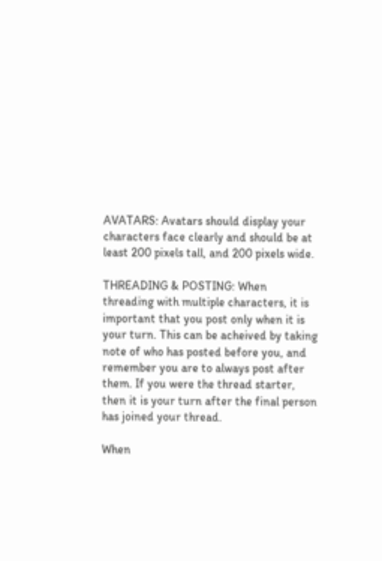AVATARS: Avatars should display your characters face clearly and should be at least 200 pixels tall, and 200 pixels wide.

THREADING & POSTING: When threading with multiple characters, it is important that you post only when it is your turn. This can be acheived by taking note of who has posted before you, and remember you are to always post after them. If you were the thread starter, then it is your turn after the final person has joined your thread.

When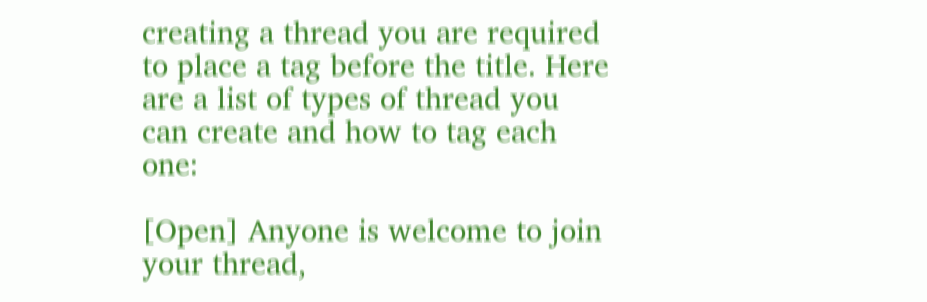creating a thread you are required to place a tag before the title. Here are a list of types of thread you can create and how to tag each one:

[Open] Anyone is welcome to join your thread,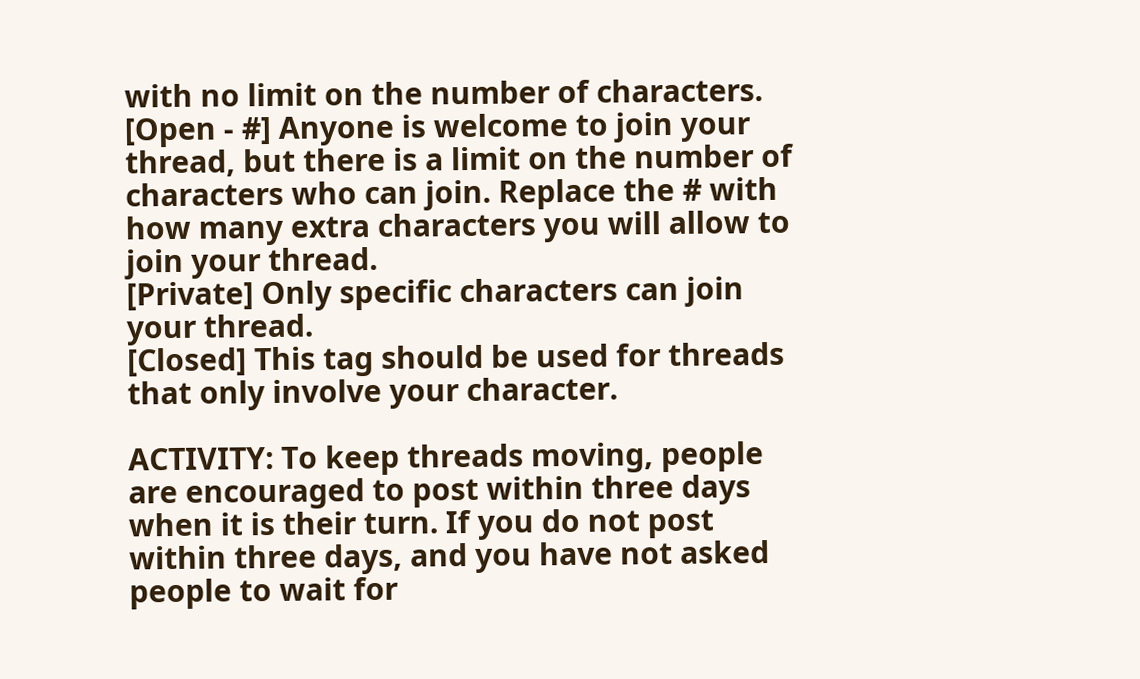with no limit on the number of characters.
[Open - #] Anyone is welcome to join your thread, but there is a limit on the number of characters who can join. Replace the # with how many extra characters you will allow to join your thread.
[Private] Only specific characters can join your thread.
[Closed] This tag should be used for threads that only involve your character.

ACTIVITY: To keep threads moving, people are encouraged to post within three days when it is their turn. If you do not post within three days, and you have not asked people to wait for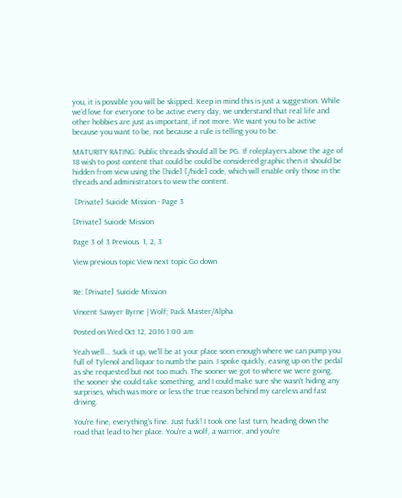you, it is possible you will be skipped. Keep in mind this is just a suggestion. While we'd love for everyone to be active every day, we understand that real life and other hobbies are just as important, if not more. We want you to be active because you want to be, not because a rule is telling you to be.

MATURITY RATING: Public threads should all be PG. If roleplayers above the age of 18 wish to post content that could be could be considered graphic then it should be hidden from view using the [hide] [/hide] code, which will enable only those in the threads and administrators to view the content.

 [Private] Suicide Mission - Page 3

[Private] Suicide Mission

Page 3 of 3 Previous  1, 2, 3

View previous topic View next topic Go down


Re: [Private] Suicide Mission

Vincent Sawyer Byrne | Wolf; Pack Master/Alpha

Posted on Wed Oct 12, 2016 1:00 am

Yeah well... Suck it up, we'll be at your place soon enough where we can pump you full of Tylenol and liquor to numb the pain. I spoke quickly, easing up on the pedal as she requested but not too much. The sooner we got to where we were going, the sooner she could take something, and I could make sure she wasn't hiding any surprises, which was more or less the true reason behind my careless and fast driving.

You're fine, everything's fine. Just fuck! I took one last turn, heading down the road that lead to her place. You're a wolf, a warrior, and you're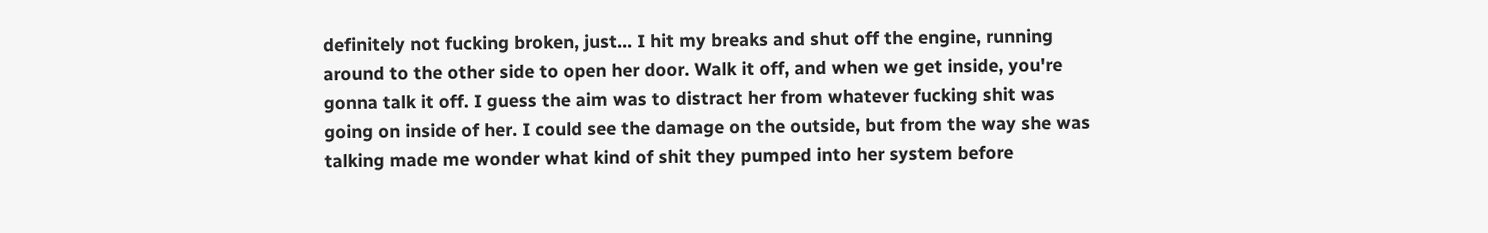definitely not fucking broken, just... I hit my breaks and shut off the engine, running around to the other side to open her door. Walk it off, and when we get inside, you're gonna talk it off. I guess the aim was to distract her from whatever fucking shit was going on inside of her. I could see the damage on the outside, but from the way she was talking made me wonder what kind of shit they pumped into her system before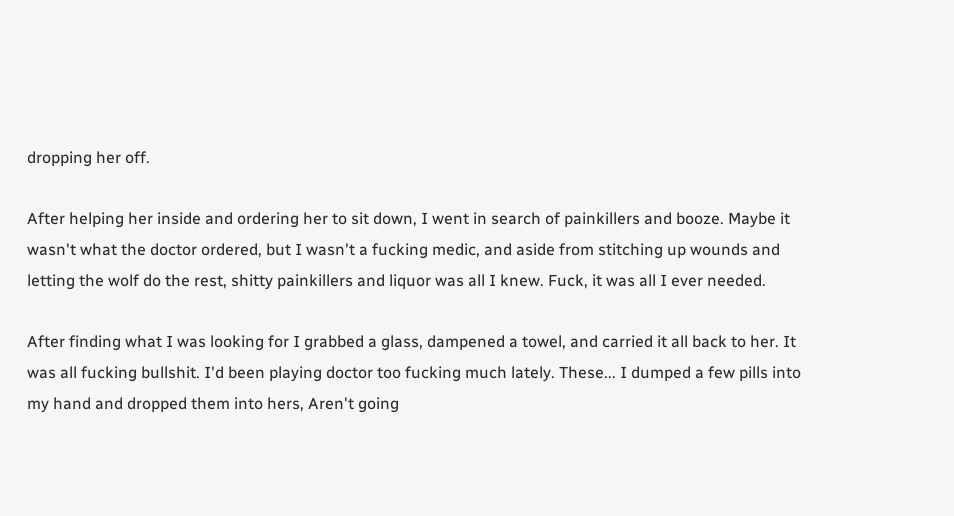dropping her off.

After helping her inside and ordering her to sit down, I went in search of painkillers and booze. Maybe it wasn't what the doctor ordered, but I wasn't a fucking medic, and aside from stitching up wounds and letting the wolf do the rest, shitty painkillers and liquor was all I knew. Fuck, it was all I ever needed.

After finding what I was looking for I grabbed a glass, dampened a towel, and carried it all back to her. It was all fucking bullshit. I'd been playing doctor too fucking much lately. These... I dumped a few pills into my hand and dropped them into hers, Aren't going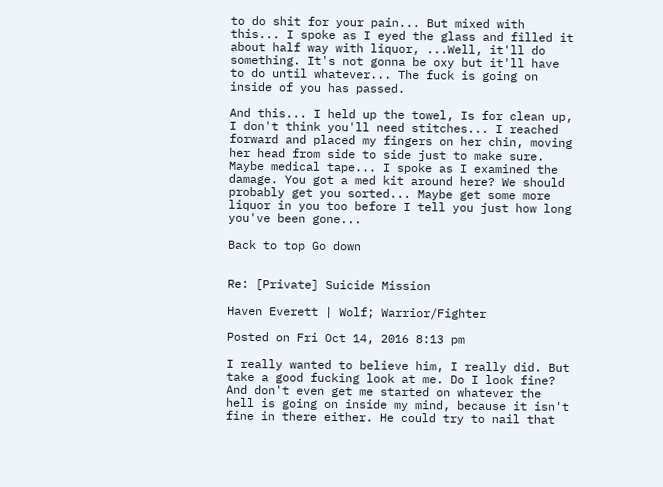to do shit for your pain... But mixed with this... I spoke as I eyed the glass and filled it about half way with liquor, ...Well, it'll do something. It's not gonna be oxy but it'll have to do until whatever... The fuck is going on inside of you has passed.

And this... I held up the towel, Is for clean up, I don't think you'll need stitches... I reached forward and placed my fingers on her chin, moving her head from side to side just to make sure. Maybe medical tape... I spoke as I examined the damage. You got a med kit around here? We should probably get you sorted... Maybe get some more liquor in you too before I tell you just how long you've been gone...

Back to top Go down


Re: [Private] Suicide Mission

Haven Everett | Wolf; Warrior/Fighter

Posted on Fri Oct 14, 2016 8:13 pm

I really wanted to believe him, I really did. But take a good fucking look at me. Do I look fine? And don't even get me started on whatever the hell is going on inside my mind, because it isn't fine in there either. He could try to nail that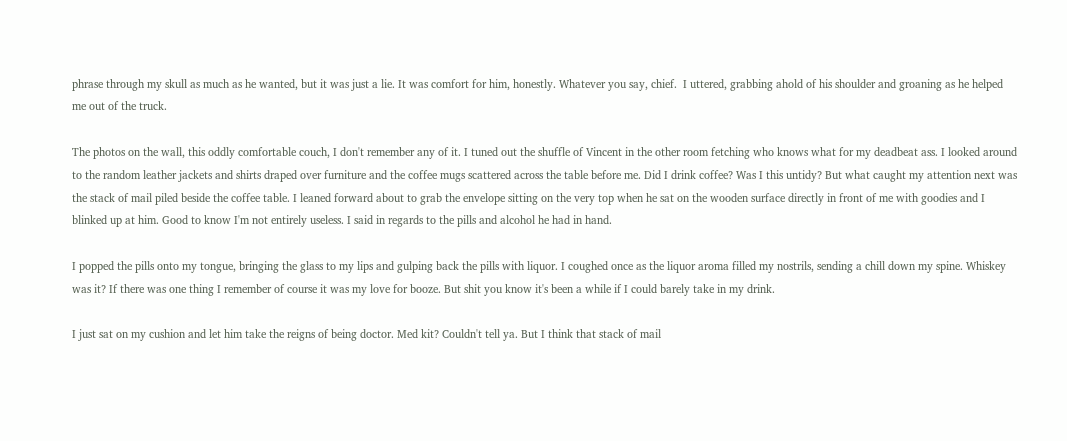phrase through my skull as much as he wanted, but it was just a lie. It was comfort for him, honestly. Whatever you say, chief.  I uttered, grabbing ahold of his shoulder and groaning as he helped me out of the truck.

The photos on the wall, this oddly comfortable couch, I don't remember any of it. I tuned out the shuffle of Vincent in the other room fetching who knows what for my deadbeat ass. I looked around to the random leather jackets and shirts draped over furniture and the coffee mugs scattered across the table before me. Did I drink coffee? Was I this untidy? But what caught my attention next was the stack of mail piled beside the coffee table. I leaned forward about to grab the envelope sitting on the very top when he sat on the wooden surface directly in front of me with goodies and I blinked up at him. Good to know I'm not entirely useless. I said in regards to the pills and alcohol he had in hand.

I popped the pills onto my tongue, bringing the glass to my lips and gulping back the pills with liquor. I coughed once as the liquor aroma filled my nostrils, sending a chill down my spine. Whiskey was it? If there was one thing I remember of course it was my love for booze. But shit you know it's been a while if I could barely take in my drink.

I just sat on my cushion and let him take the reigns of being doctor. Med kit? Couldn't tell ya. But I think that stack of mail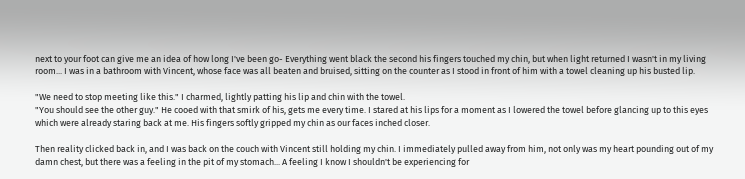next to your foot can give me an idea of how long I've been go- Everything went black the second his fingers touched my chin, but when light returned I wasn't in my living room... I was in a bathroom with Vincent, whose face was all beaten and bruised, sitting on the counter as I stood in front of him with a towel cleaning up his busted lip.

"We need to stop meeting like this." I charmed, lightly patting his lip and chin with the towel.
"You should see the other guy." He cooed with that smirk of his, gets me every time. I stared at his lips for a moment as I lowered the towel before glancing up to this eyes which were already staring back at me. His fingers softly gripped my chin as our faces inched closer.

Then reality clicked back in, and I was back on the couch with Vincent still holding my chin. I immediately pulled away from him, not only was my heart pounding out of my damn chest, but there was a feeling in the pit of my stomach... A feeling I know I shouldn't be experiencing for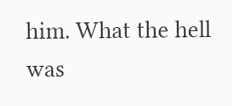him. What the hell was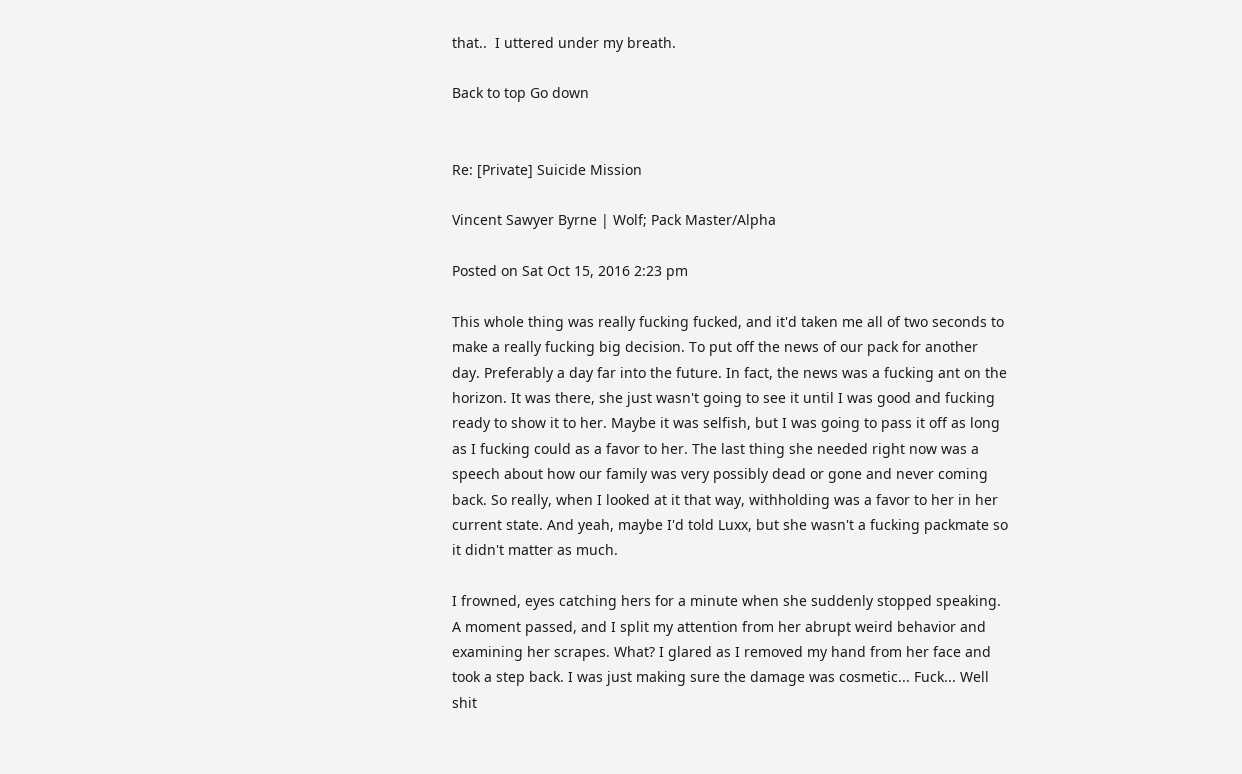that..  I uttered under my breath.

Back to top Go down


Re: [Private] Suicide Mission

Vincent Sawyer Byrne | Wolf; Pack Master/Alpha

Posted on Sat Oct 15, 2016 2:23 pm

This whole thing was really fucking fucked, and it'd taken me all of two seconds to make a really fucking big decision. To put off the news of our pack for another day. Preferably a day far into the future. In fact, the news was a fucking ant on the horizon. It was there, she just wasn't going to see it until I was good and fucking ready to show it to her. Maybe it was selfish, but I was going to pass it off as long as I fucking could as a favor to her. The last thing she needed right now was a speech about how our family was very possibly dead or gone and never coming back. So really, when I looked at it that way, withholding was a favor to her in her current state. And yeah, maybe I'd told Luxx, but she wasn't a fucking packmate so it didn't matter as much.

I frowned, eyes catching hers for a minute when she suddenly stopped speaking. A moment passed, and I split my attention from her abrupt weird behavior and examining her scrapes. What? I glared as I removed my hand from her face and took a step back. I was just making sure the damage was cosmetic... Fuck... Well shit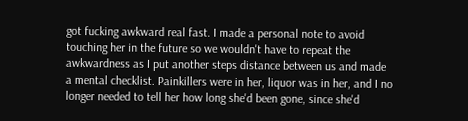got fucking awkward real fast. I made a personal note to avoid touching her in the future so we wouldn't have to repeat the awkwardness as I put another steps distance between us and made a mental checklist. Painkillers were in her, liquor was in her, and I no longer needed to tell her how long she'd been gone, since she'd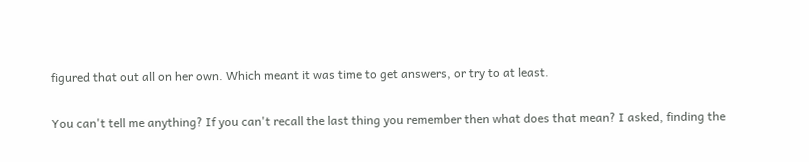figured that out all on her own. Which meant it was time to get answers, or try to at least.

You can't tell me anything? If you can't recall the last thing you remember then what does that mean? I asked, finding the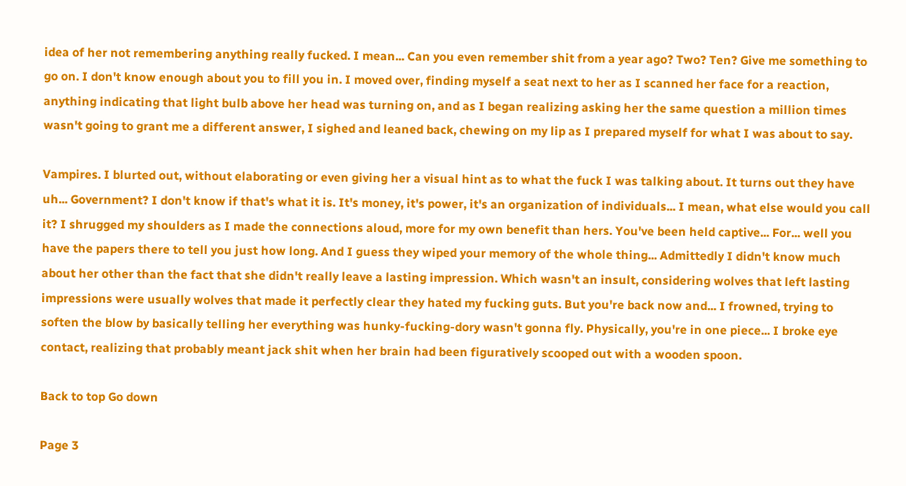idea of her not remembering anything really fucked. I mean... Can you even remember shit from a year ago? Two? Ten? Give me something to go on. I don't know enough about you to fill you in. I moved over, finding myself a seat next to her as I scanned her face for a reaction, anything indicating that light bulb above her head was turning on, and as I began realizing asking her the same question a million times wasn't going to grant me a different answer, I sighed and leaned back, chewing on my lip as I prepared myself for what I was about to say.

Vampires. I blurted out, without elaborating or even giving her a visual hint as to what the fuck I was talking about. It turns out they have uh... Government? I don't know if that's what it is. It's money, it's power, it's an organization of individuals... I mean, what else would you call it? I shrugged my shoulders as I made the connections aloud, more for my own benefit than hers. You've been held captive... For... well you have the papers there to tell you just how long. And I guess they wiped your memory of the whole thing... Admittedly I didn't know much about her other than the fact that she didn't really leave a lasting impression. Which wasn't an insult, considering wolves that left lasting impressions were usually wolves that made it perfectly clear they hated my fucking guts. But you're back now and... I frowned, trying to soften the blow by basically telling her everything was hunky-fucking-dory wasn't gonna fly. Physically, you're in one piece... I broke eye contact, realizing that probably meant jack shit when her brain had been figuratively scooped out with a wooden spoon.

Back to top Go down

Page 3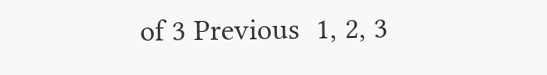of 3 Previous  1, 2, 3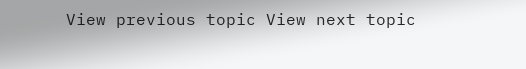View previous topic View next topic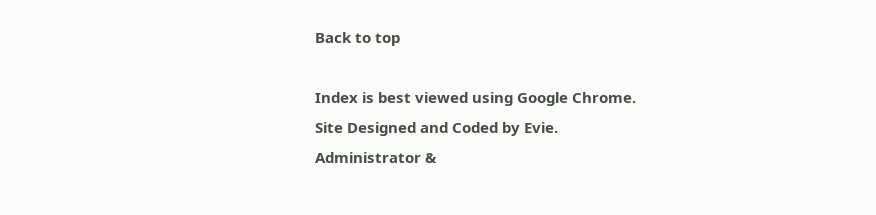Back to top

Index is best viewed using Google Chrome.
Site Designed and Coded by Evie.
Administrator &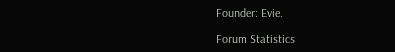Founder: Evie.

Forum Statistics